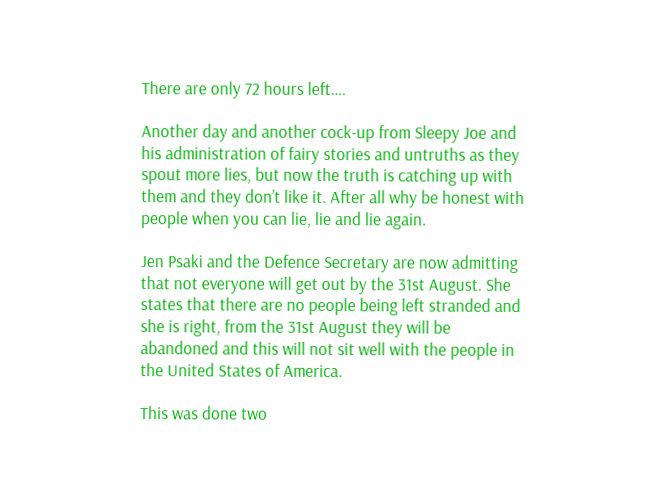There are only 72 hours left….

Another day and another cock-up from Sleepy Joe and his administration of fairy stories and untruths as they spout more lies, but now the truth is catching up with them and they don’t like it. After all why be honest with people when you can lie, lie and lie again.

Jen Psaki and the Defence Secretary are now admitting that not everyone will get out by the 31st August. She states that there are no people being left stranded and she is right, from the 31st August they will be abandoned and this will not sit well with the people in the United States of America.

This was done two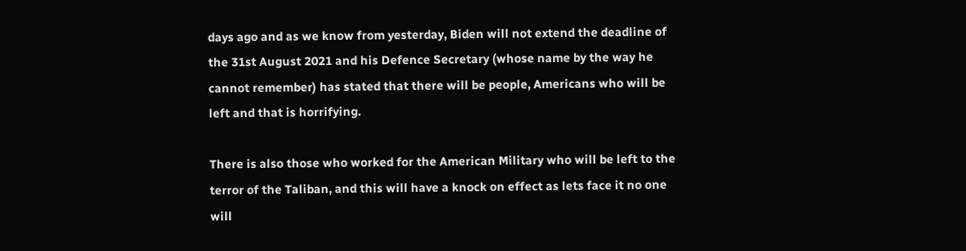days ago and as we know from yesterday, Biden will not extend the deadline of the 31st August 2021 and his Defence Secretary (whose name by the way he cannot remember) has stated that there will be people, Americans who will be left and that is horrifying.

There is also those who worked for the American Military who will be left to the terror of the Taliban, and this will have a knock on effect as lets face it no one will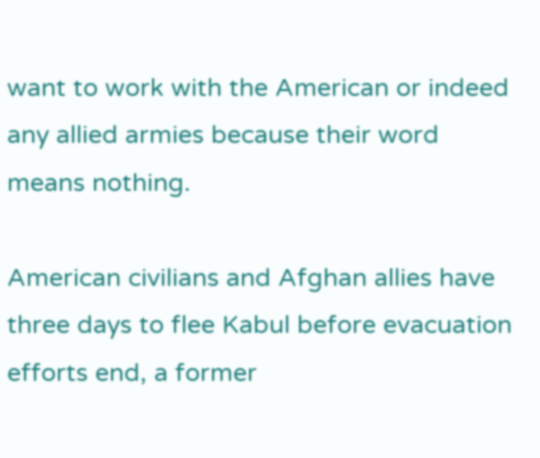want to work with the American or indeed any allied armies because their word means nothing.

American civilians and Afghan allies have three days to flee Kabul before evacuation efforts end, a former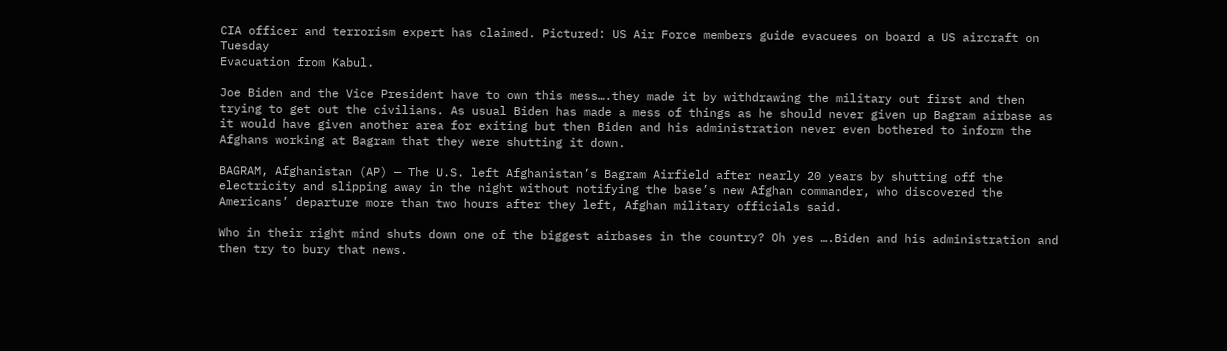CIA officer and terrorism expert has claimed. Pictured: US Air Force members guide evacuees on board a US aircraft on Tuesday
Evacuation from Kabul.

Joe Biden and the Vice President have to own this mess….they made it by withdrawing the military out first and then trying to get out the civilians. As usual Biden has made a mess of things as he should never given up Bagram airbase as it would have given another area for exiting but then Biden and his administration never even bothered to inform the Afghans working at Bagram that they were shutting it down.

BAGRAM, Afghanistan (AP) — The U.S. left Afghanistan’s Bagram Airfield after nearly 20 years by shutting off the electricity and slipping away in the night without notifying the base’s new Afghan commander, who discovered the Americans’ departure more than two hours after they left, Afghan military officials said.

Who in their right mind shuts down one of the biggest airbases in the country? Oh yes ….Biden and his administration and then try to bury that news.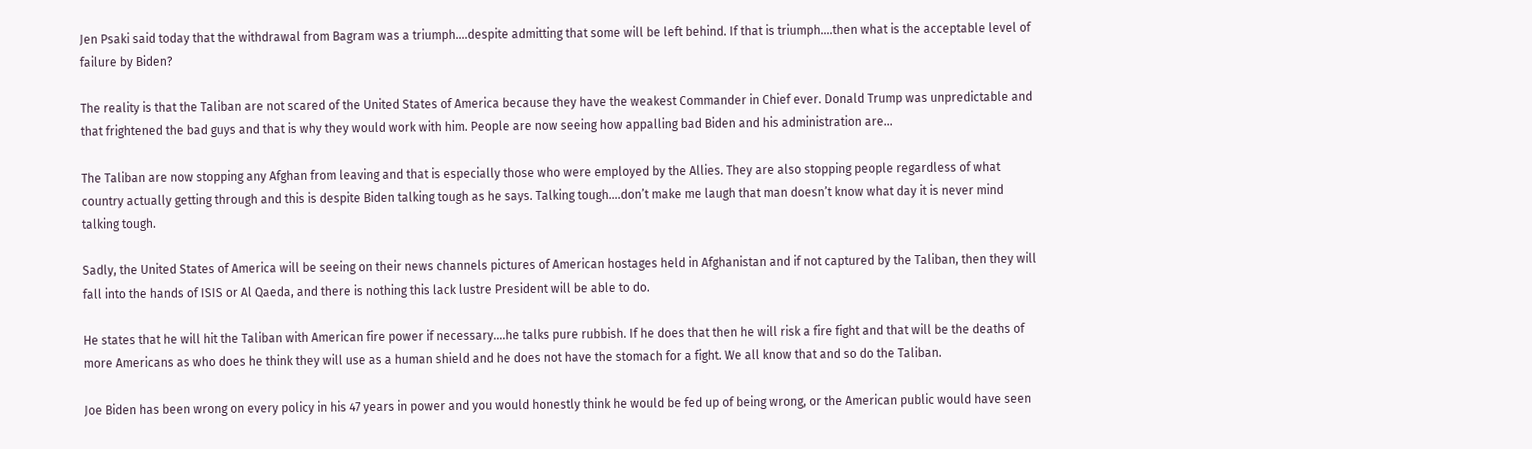Jen Psaki said today that the withdrawal from Bagram was a triumph….despite admitting that some will be left behind. If that is triumph….then what is the acceptable level of failure by Biden?

The reality is that the Taliban are not scared of the United States of America because they have the weakest Commander in Chief ever. Donald Trump was unpredictable and that frightened the bad guys and that is why they would work with him. People are now seeing how appalling bad Biden and his administration are…

The Taliban are now stopping any Afghan from leaving and that is especially those who were employed by the Allies. They are also stopping people regardless of what country actually getting through and this is despite Biden talking tough as he says. Talking tough….don’t make me laugh that man doesn’t know what day it is never mind talking tough.

Sadly, the United States of America will be seeing on their news channels pictures of American hostages held in Afghanistan and if not captured by the Taliban, then they will fall into the hands of ISIS or Al Qaeda, and there is nothing this lack lustre President will be able to do.

He states that he will hit the Taliban with American fire power if necessary….he talks pure rubbish. If he does that then he will risk a fire fight and that will be the deaths of more Americans as who does he think they will use as a human shield and he does not have the stomach for a fight. We all know that and so do the Taliban.

Joe Biden has been wrong on every policy in his 47 years in power and you would honestly think he would be fed up of being wrong, or the American public would have seen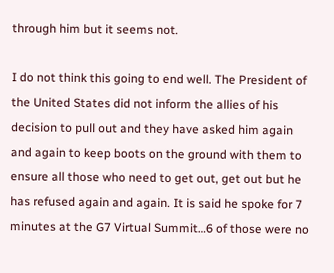through him but it seems not.

I do not think this going to end well. The President of the United States did not inform the allies of his decision to pull out and they have asked him again and again to keep boots on the ground with them to ensure all those who need to get out, get out but he has refused again and again. It is said he spoke for 7 minutes at the G7 Virtual Summit…6 of those were no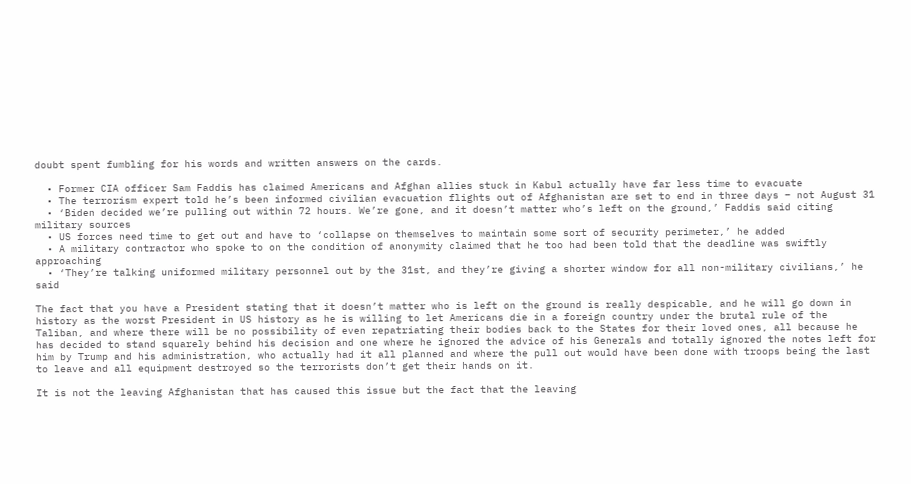doubt spent fumbling for his words and written answers on the cards.

  • Former CIA officer Sam Faddis has claimed Americans and Afghan allies stuck in Kabul actually have far less time to evacuate
  • The terrorism expert told he’s been informed civilian evacuation flights out of Afghanistan are set to end in three days – not August 31
  • ‘Biden decided we’re pulling out within 72 hours. We’re gone, and it doesn’t matter who’s left on the ground,’ Faddis said citing military sources
  • US forces need time to get out and have to ‘collapse on themselves to maintain some sort of security perimeter,’ he added
  • A military contractor who spoke to on the condition of anonymity claimed that he too had been told that the deadline was swiftly approaching
  • ‘They’re talking uniformed military personnel out by the 31st, and they’re giving a shorter window for all non-military civilians,’ he said

The fact that you have a President stating that it doesn’t matter who is left on the ground is really despicable, and he will go down in history as the worst President in US history as he is willing to let Americans die in a foreign country under the brutal rule of the Taliban, and where there will be no possibility of even repatriating their bodies back to the States for their loved ones, all because he has decided to stand squarely behind his decision and one where he ignored the advice of his Generals and totally ignored the notes left for him by Trump and his administration, who actually had it all planned and where the pull out would have been done with troops being the last to leave and all equipment destroyed so the terrorists don’t get their hands on it.

It is not the leaving Afghanistan that has caused this issue but the fact that the leaving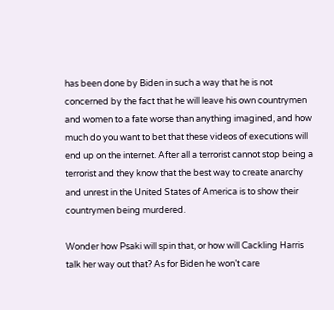has been done by Biden in such a way that he is not concerned by the fact that he will leave his own countrymen and women to a fate worse than anything imagined, and how much do you want to bet that these videos of executions will end up on the internet. After all a terrorist cannot stop being a terrorist and they know that the best way to create anarchy and unrest in the United States of America is to show their countrymen being murdered.

Wonder how Psaki will spin that, or how will Cackling Harris talk her way out that? As for Biden he won’t care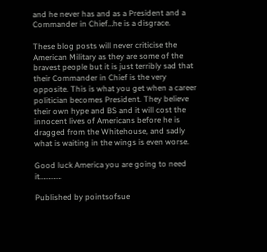and he never has and as a President and a Commander in Chief…he is a disgrace.

These blog posts will never criticise the American Military as they are some of the bravest people but it is just terribly sad that their Commander in Chief is the very opposite. This is what you get when a career politician becomes President. They believe their own hype and BS and it will cost the innocent lives of Americans before he is dragged from the Whitehouse, and sadly what is waiting in the wings is even worse.

Good luck America you are going to need it………….

Published by pointsofsue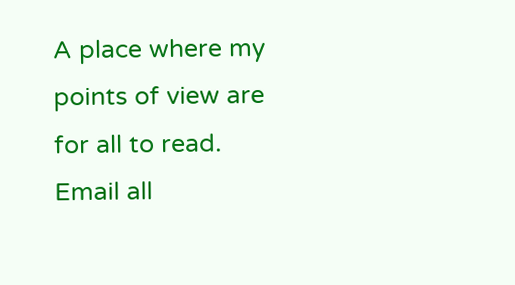A place where my points of view are for all to read. Email all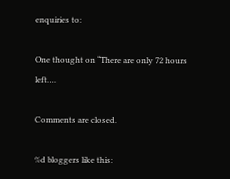enquiries to:

One thought on “There are only 72 hours left….

Comments are closed.

%d bloggers like this: